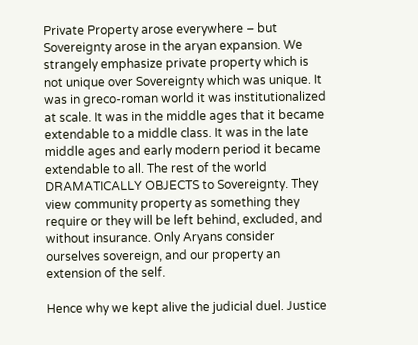Private Property arose everywhere – but Sovereignty arose in the aryan expansion. We strangely emphasize private property which is not unique over Sovereignty which was unique. It was in greco-roman world it was institutionalized at scale. It was in the middle ages that it became extendable to a middle class. It was in the late middle ages and early modern period it became extendable to all. The rest of the world DRAMATICALLY OBJECTS to Sovereignty. They view community property as something they require or they will be left behind, excluded, and without insurance. Only Aryans consider ourselves sovereign, and our property an extension of the self.

Hence why we kept alive the judicial duel. Justice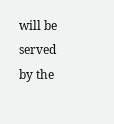will be served by the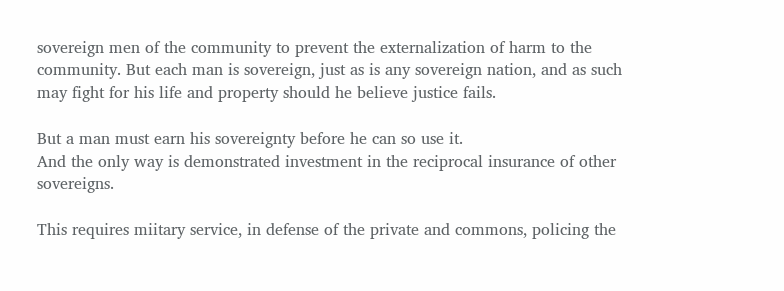sovereign men of the community to prevent the externalization of harm to the community. But each man is sovereign, just as is any sovereign nation, and as such may fight for his life and property should he believe justice fails.

But a man must earn his sovereignty before he can so use it.
And the only way is demonstrated investment in the reciprocal insurance of other sovereigns.

This requires miitary service, in defense of the private and commons, policing the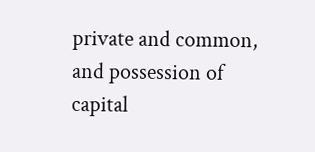private and common, and possession of capital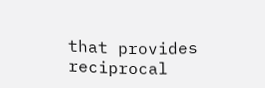that provides reciprocal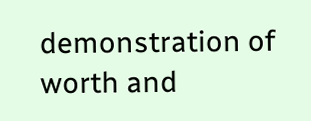demonstration of worth and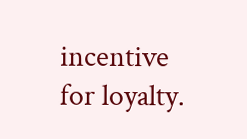incentive for loyalty.